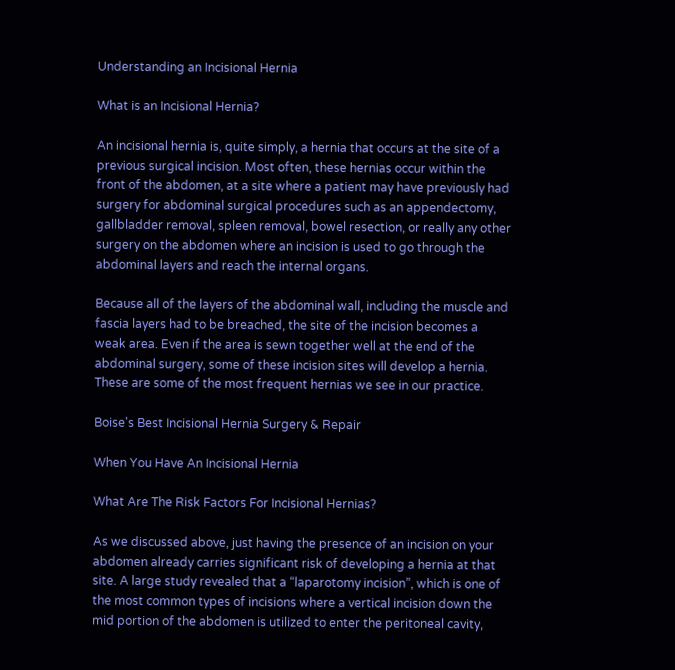Understanding an Incisional Hernia

What is an Incisional Hernia?

An incisional hernia is, quite simply, a hernia that occurs at the site of a previous surgical incision. Most often, these hernias occur within the front of the abdomen, at a site where a patient may have previously had surgery for abdominal surgical procedures such as an appendectomy, gallbladder removal, spleen removal, bowel resection, or really any other surgery on the abdomen where an incision is used to go through the abdominal layers and reach the internal organs.

Because all of the layers of the abdominal wall, including the muscle and fascia layers had to be breached, the site of the incision becomes a weak area. Even if the area is sewn together well at the end of the abdominal surgery, some of these incision sites will develop a hernia. These are some of the most frequent hernias we see in our practice.

Boise's Best Incisional Hernia Surgery & Repair

When You Have An Incisional Hernia

What Are The Risk Factors For Incisional Hernias?

As we discussed above, just having the presence of an incision on your abdomen already carries significant risk of developing a hernia at that site. A large study revealed that a “laparotomy incision”, which is one of the most common types of incisions where a vertical incision down the mid portion of the abdomen is utilized to enter the peritoneal cavity,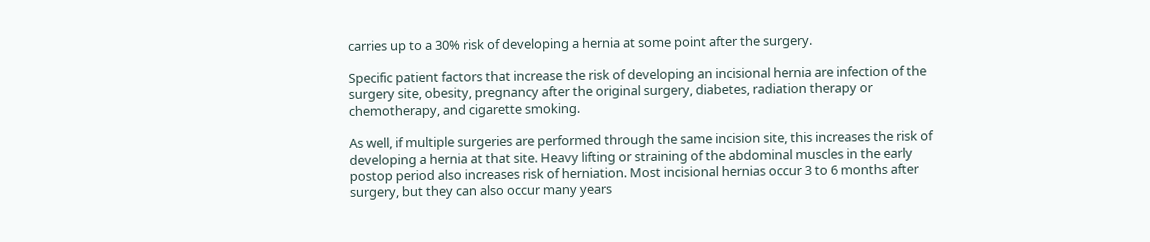carries up to a 30% risk of developing a hernia at some point after the surgery.

Specific patient factors that increase the risk of developing an incisional hernia are infection of the surgery site, obesity, pregnancy after the original surgery, diabetes, radiation therapy or chemotherapy, and cigarette smoking.

As well, if multiple surgeries are performed through the same incision site, this increases the risk of developing a hernia at that site. Heavy lifting or straining of the abdominal muscles in the early postop period also increases risk of herniation. Most incisional hernias occur 3 to 6 months after surgery, but they can also occur many years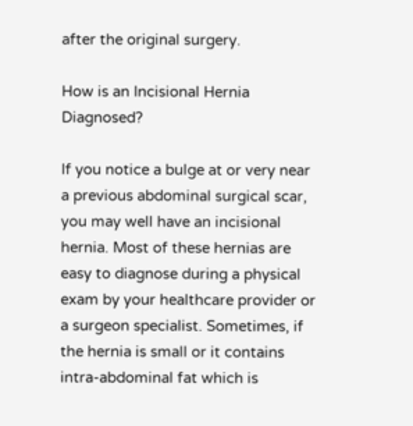after the original surgery.

How is an Incisional Hernia Diagnosed?

If you notice a bulge at or very near a previous abdominal surgical scar, you may well have an incisional hernia. Most of these hernias are easy to diagnose during a physical exam by your healthcare provider or a surgeon specialist. Sometimes, if the hernia is small or it contains intra-abdominal fat which is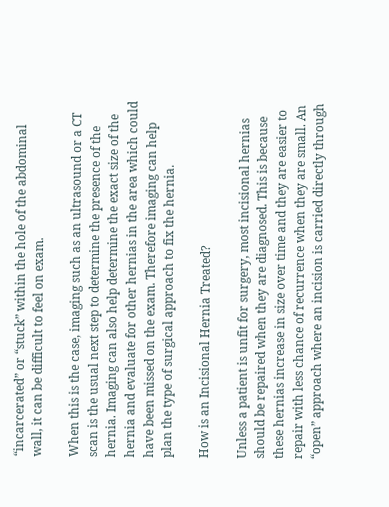“incarcerated” or “stuck” within the hole of the abdominal wall, it can be difficult to feel on exam.

When this is the case, imaging such as an ultrasound or a CT scan is the usual next step to determine the presence of the hernia. Imaging can also help determine the exact size of the hernia and evaluate for other hernias in the area which could have been missed on the exam. Therefore imaging can help plan the type of surgical approach to fix the hernia.

How is an Incisional Hernia Treated?

Unless a patient is unfit for surgery, most incisional hernias should be repaired when they are diagnosed. This is because these hernias increase in size over time and they are easier to repair with less chance of recurrence when they are small. An “open” approach where an incision is carried directly through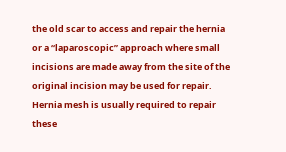the old scar to access and repair the hernia or a “laparoscopic” approach where small incisions are made away from the site of the original incision may be used for repair. Hernia mesh is usually required to repair these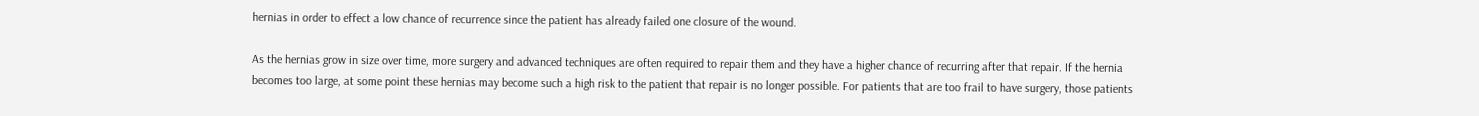hernias in order to effect a low chance of recurrence since the patient has already failed one closure of the wound.

As the hernias grow in size over time, more surgery and advanced techniques are often required to repair them and they have a higher chance of recurring after that repair. If the hernia becomes too large, at some point these hernias may become such a high risk to the patient that repair is no longer possible. For patients that are too frail to have surgery, those patients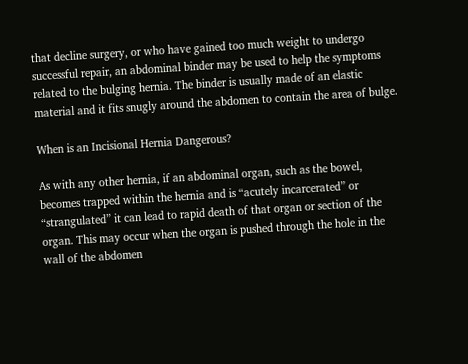that decline surgery, or who have gained too much weight to undergo successful repair, an abdominal binder may be used to help the symptoms related to the bulging hernia. The binder is usually made of an elastic material and it fits snugly around the abdomen to contain the area of bulge.

When is an Incisional Hernia Dangerous?

As with any other hernia, if an abdominal organ, such as the bowel, becomes trapped within the hernia and is “acutely incarcerated” or “strangulated” it can lead to rapid death of that organ or section of the organ. This may occur when the organ is pushed through the hole in the wall of the abdomen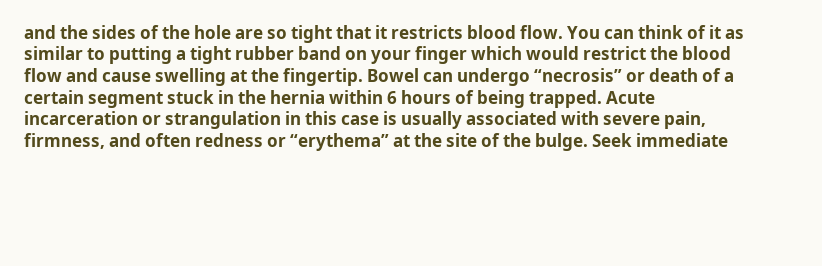and the sides of the hole are so tight that it restricts blood flow. You can think of it as similar to putting a tight rubber band on your finger which would restrict the blood flow and cause swelling at the fingertip. Bowel can undergo “necrosis” or death of a certain segment stuck in the hernia within 6 hours of being trapped. Acute incarceration or strangulation in this case is usually associated with severe pain, firmness, and often redness or “erythema” at the site of the bulge. Seek immediate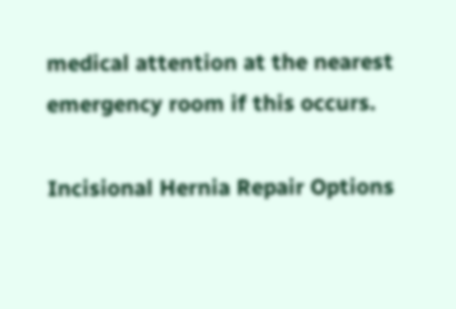medical attention at the nearest emergency room if this occurs.

Incisional Hernia Repair Options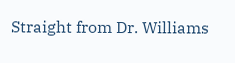Straight from Dr. Williams